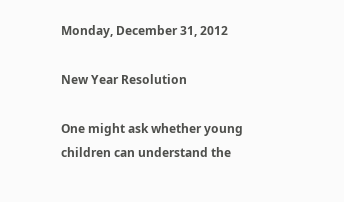Monday, December 31, 2012

New Year Resolution

One might ask whether young children can understand the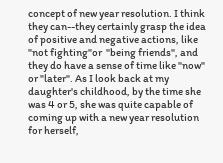concept of new year resolution. I think they can--they certainly grasp the idea of positive and negative actions, like "not fighting"or  "being friends", and they do have a sense of time like "now" or "later". As I look back at my daughter's childhood, by the time she was 4 or 5, she was quite capable of coming up with a new year resolution for herself,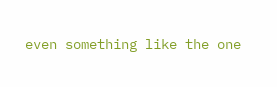even something like the one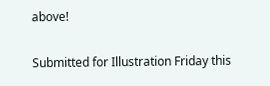above!

Submitted for Illustration Friday this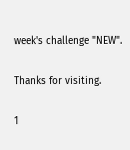week's challenge "NEW".

Thanks for visiting.

1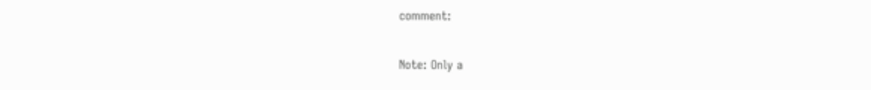comment:

Note: Only a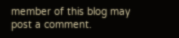member of this blog may post a comment.